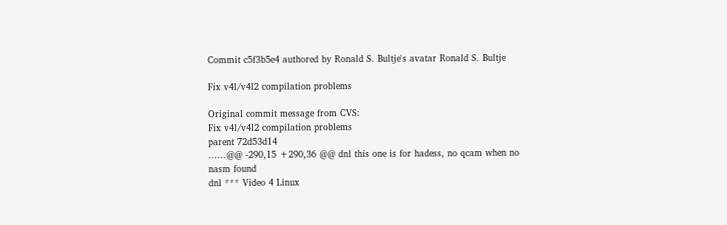Commit c5f3b5e4 authored by Ronald S. Bultje's avatar Ronald S. Bultje

Fix v4l/v4l2 compilation problems

Original commit message from CVS:
Fix v4l/v4l2 compilation problems
parent 72d53d14
......@@ -290,15 +290,36 @@ dnl this one is for hadess, no qcam when no nasm found
dnl *** Video 4 Linux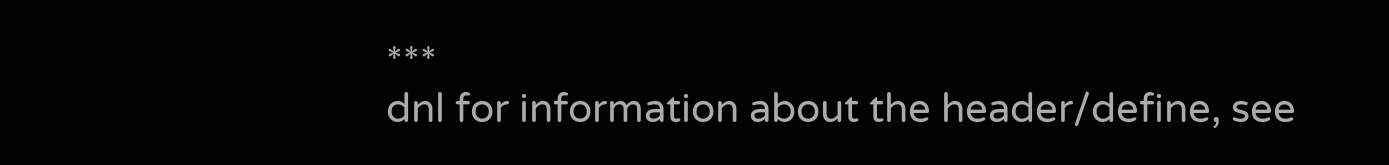***
dnl for information about the header/define, see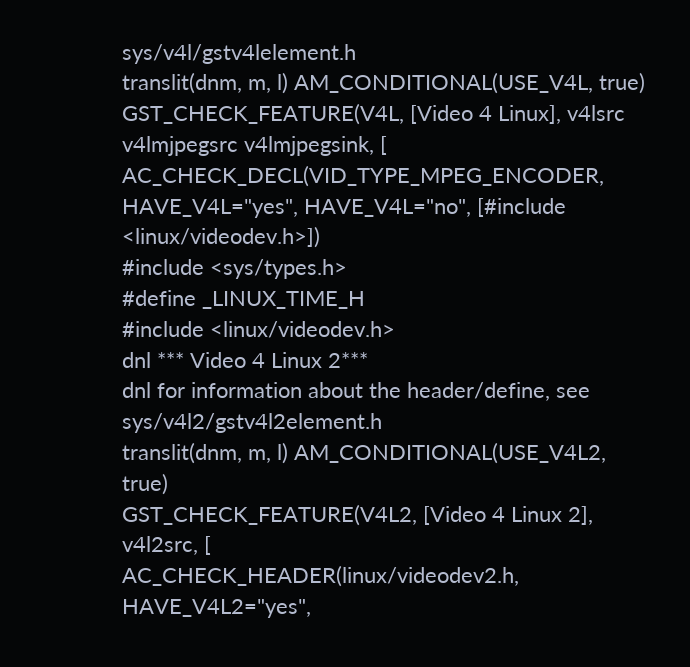sys/v4l/gstv4lelement.h
translit(dnm, m, l) AM_CONDITIONAL(USE_V4L, true)
GST_CHECK_FEATURE(V4L, [Video 4 Linux], v4lsrc v4lmjpegsrc v4lmjpegsink, [
AC_CHECK_DECL(VID_TYPE_MPEG_ENCODER, HAVE_V4L="yes", HAVE_V4L="no", [#include <linux/videodev.h>])
#include <sys/types.h>
#define _LINUX_TIME_H
#include <linux/videodev.h>
dnl *** Video 4 Linux 2***
dnl for information about the header/define, see sys/v4l2/gstv4l2element.h
translit(dnm, m, l) AM_CONDITIONAL(USE_V4L2, true)
GST_CHECK_FEATURE(V4L2, [Video 4 Linux 2], v4l2src, [
AC_CHECK_HEADER(linux/videodev2.h, HAVE_V4L2="yes",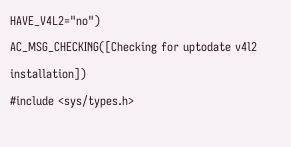HAVE_V4L2="no")
AC_MSG_CHECKING([Checking for uptodate v4l2 installation])
#include <sys/types.h>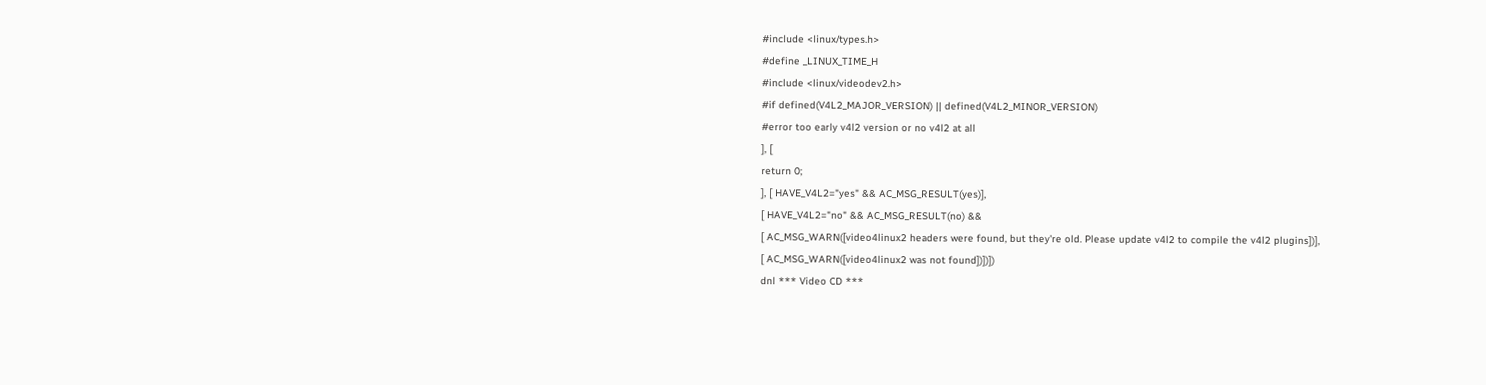#include <linux/types.h>
#define _LINUX_TIME_H
#include <linux/videodev2.h>
#if defined(V4L2_MAJOR_VERSION) || defined(V4L2_MINOR_VERSION)
#error too early v4l2 version or no v4l2 at all
], [
return 0;
], [ HAVE_V4L2="yes" && AC_MSG_RESULT(yes)],
[ HAVE_V4L2="no" && AC_MSG_RESULT(no) &&
[ AC_MSG_WARN([video4linux2 headers were found, but they're old. Please update v4l2 to compile the v4l2 plugins])],
[ AC_MSG_WARN([video4linux2 was not found])])])
dnl *** Video CD ***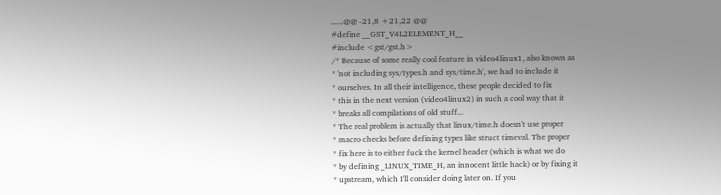......@@ -21,8 +21,22 @@
#define __GST_V4L2ELEMENT_H__
#include <gst/gst.h>
/* Because of some really cool feature in video4linux1, also known as
* 'not including sys/types.h and sys/time.h', we had to include it
* ourselves. In all their intelligence, these people decided to fix
* this in the next version (video4linux2) in such a cool way that it
* breaks all compilations of old stuff...
* The real problem is actually that linux/time.h doesn't use proper
* macro checks before defining types like struct timeval. The proper
* fix here is to either fuck the kernel header (which is what we do
* by defining _LINUX_TIME_H, an innocent little hack) or by fixing it
* upstream, which I'll consider doing later on. If you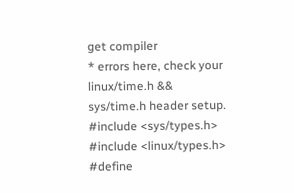get compiler
* errors here, check your linux/time.h && sys/time.h header setup.
#include <sys/types.h>
#include <linux/types.h>
#define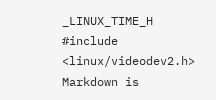_LINUX_TIME_H
#include <linux/videodev2.h>
Markdown is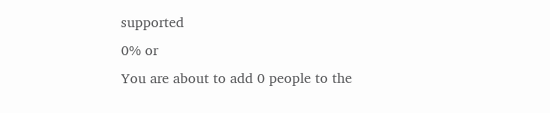supported
0% or
You are about to add 0 people to the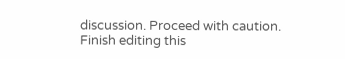discussion. Proceed with caution.
Finish editing this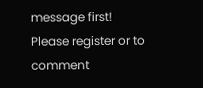message first!
Please register or to comment